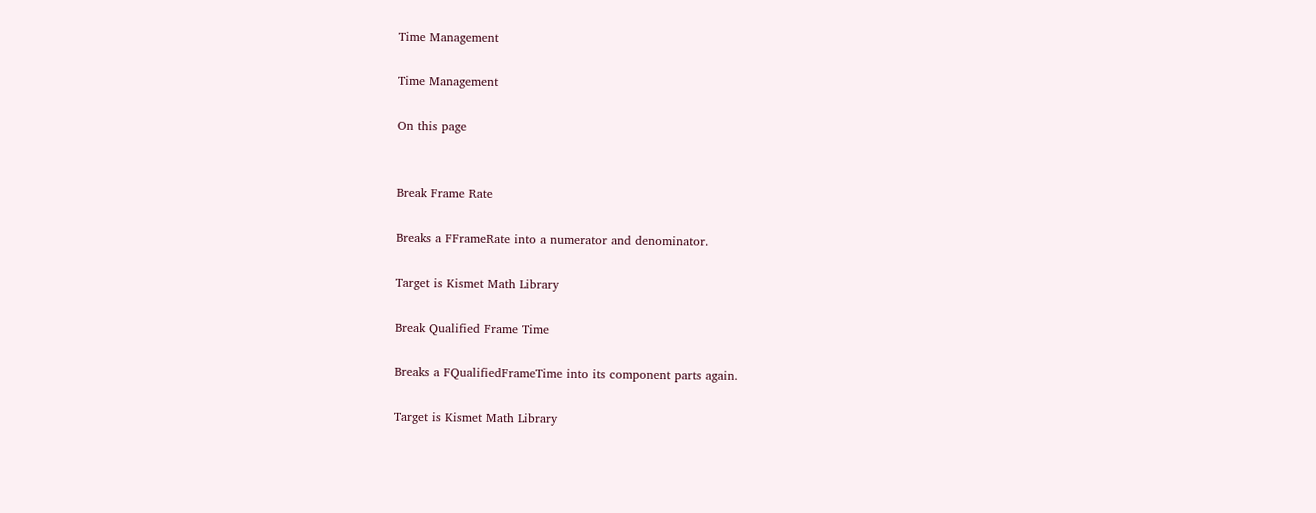Time Management

Time Management

On this page


Break Frame Rate

Breaks a FFrameRate into a numerator and denominator.

Target is Kismet Math Library

Break Qualified Frame Time

Breaks a FQualifiedFrameTime into its component parts again.

Target is Kismet Math Library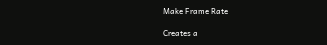Make Frame Rate

Creates a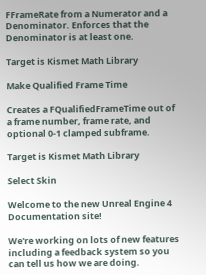FFrameRate from a Numerator and a Denominator. Enforces that the Denominator is at least one.

Target is Kismet Math Library

Make Qualified Frame Time

Creates a FQualifiedFrameTime out of a frame number, frame rate, and optional 0-1 clamped subframe.

Target is Kismet Math Library

Select Skin

Welcome to the new Unreal Engine 4 Documentation site!

We're working on lots of new features including a feedback system so you can tell us how we are doing.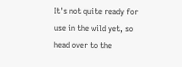It's not quite ready for use in the wild yet, so head over to the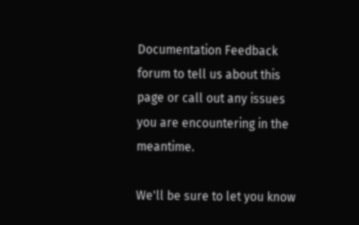Documentation Feedback forum to tell us about this page or call out any issues you are encountering in the meantime.

We'll be sure to let you know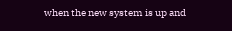when the new system is up and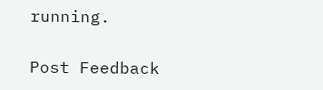running.

Post Feedback